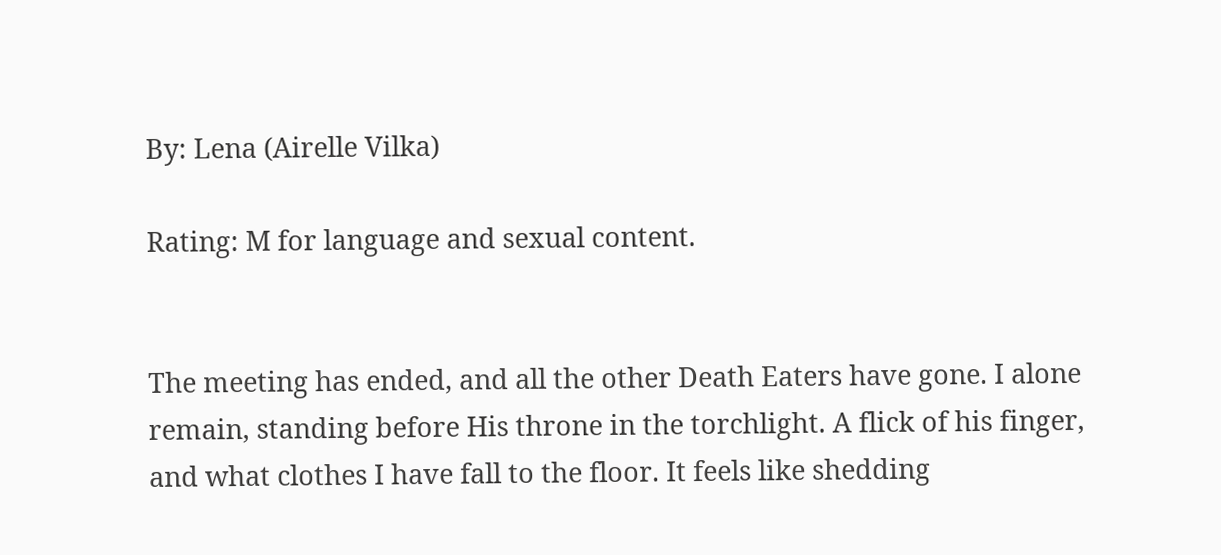By: Lena (Airelle Vilka)

Rating: M for language and sexual content.


The meeting has ended, and all the other Death Eaters have gone. I alone remain, standing before His throne in the torchlight. A flick of his finger, and what clothes I have fall to the floor. It feels like shedding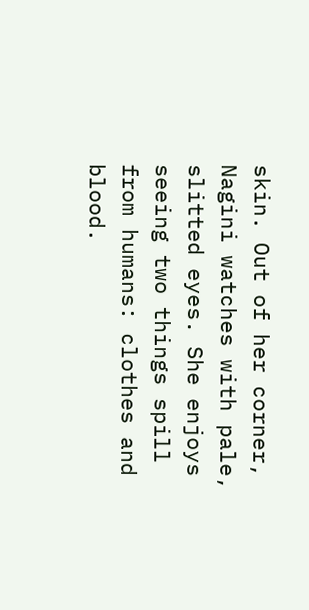skin. Out of her corner, Nagini watches with pale, slitted eyes. She enjoys seeing two things spill from humans: clothes and blood.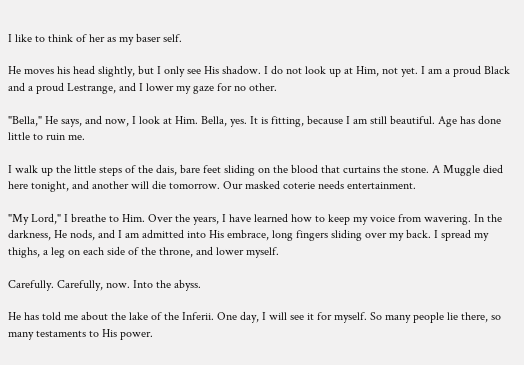I like to think of her as my baser self.

He moves his head slightly, but I only see His shadow. I do not look up at Him, not yet. I am a proud Black and a proud Lestrange, and I lower my gaze for no other.

"Bella," He says, and now, I look at Him. Bella, yes. It is fitting, because I am still beautiful. Age has done little to ruin me.

I walk up the little steps of the dais, bare feet sliding on the blood that curtains the stone. A Muggle died here tonight, and another will die tomorrow. Our masked coterie needs entertainment.

"My Lord," I breathe to Him. Over the years, I have learned how to keep my voice from wavering. In the darkness, He nods, and I am admitted into His embrace, long fingers sliding over my back. I spread my thighs, a leg on each side of the throne, and lower myself.

Carefully. Carefully, now. Into the abyss.

He has told me about the lake of the Inferii. One day, I will see it for myself. So many people lie there, so many testaments to His power.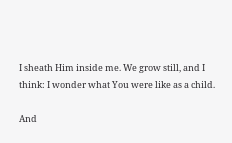I sheath Him inside me. We grow still, and I think: I wonder what You were like as a child.

And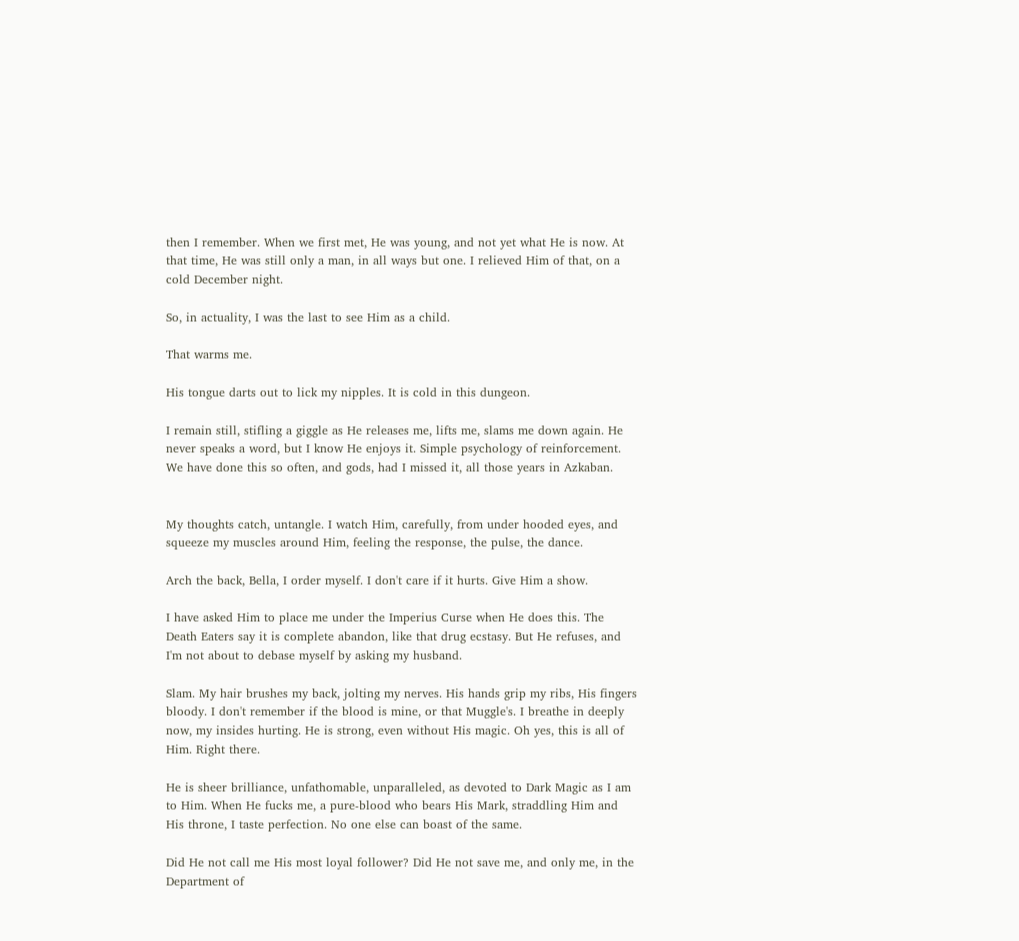then I remember. When we first met, He was young, and not yet what He is now. At that time, He was still only a man, in all ways but one. I relieved Him of that, on a cold December night.

So, in actuality, I was the last to see Him as a child.

That warms me.

His tongue darts out to lick my nipples. It is cold in this dungeon.

I remain still, stifling a giggle as He releases me, lifts me, slams me down again. He never speaks a word, but I know He enjoys it. Simple psychology of reinforcement. We have done this so often, and gods, had I missed it, all those years in Azkaban.


My thoughts catch, untangle. I watch Him, carefully, from under hooded eyes, and squeeze my muscles around Him, feeling the response, the pulse, the dance.

Arch the back, Bella, I order myself. I don't care if it hurts. Give Him a show.

I have asked Him to place me under the Imperius Curse when He does this. The Death Eaters say it is complete abandon, like that drug ecstasy. But He refuses, and I'm not about to debase myself by asking my husband.

Slam. My hair brushes my back, jolting my nerves. His hands grip my ribs, His fingers bloody. I don't remember if the blood is mine, or that Muggle's. I breathe in deeply now, my insides hurting. He is strong, even without His magic. Oh yes, this is all of Him. Right there.

He is sheer brilliance, unfathomable, unparalleled, as devoted to Dark Magic as I am to Him. When He fucks me, a pure-blood who bears His Mark, straddling Him and His throne, I taste perfection. No one else can boast of the same.

Did He not call me His most loyal follower? Did He not save me, and only me, in the Department of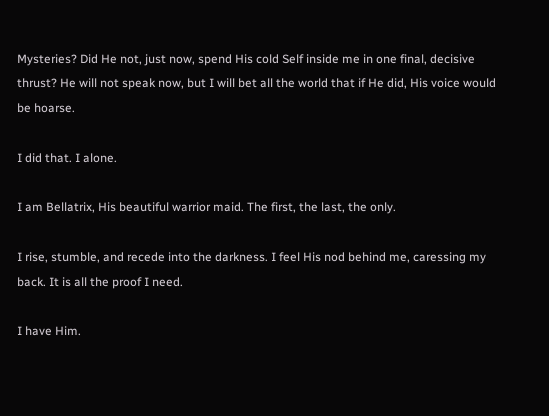Mysteries? Did He not, just now, spend His cold Self inside me in one final, decisive thrust? He will not speak now, but I will bet all the world that if He did, His voice would be hoarse.

I did that. I alone.

I am Bellatrix, His beautiful warrior maid. The first, the last, the only.

I rise, stumble, and recede into the darkness. I feel His nod behind me, caressing my back. It is all the proof I need.

I have Him.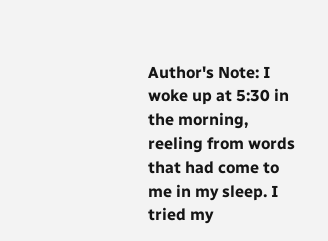Author's Note: I woke up at 5:30 in the morning, reeling from words that had come to me in my sleep. I tried my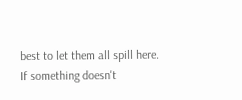best to let them all spill here. If something doesn't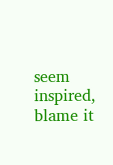seem inspired, blame it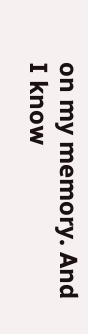on my memory. And I know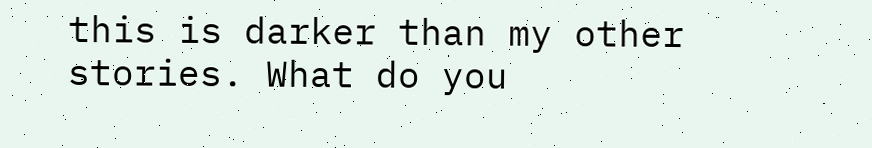this is darker than my other stories. What do you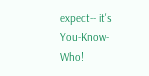expect-- it's You-Know-Who!